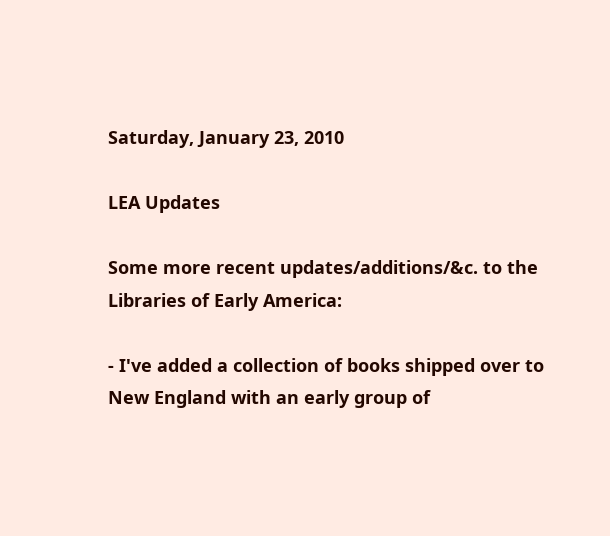Saturday, January 23, 2010

LEA Updates

Some more recent updates/additions/&c. to the Libraries of Early America:

- I've added a collection of books shipped over to New England with an early group of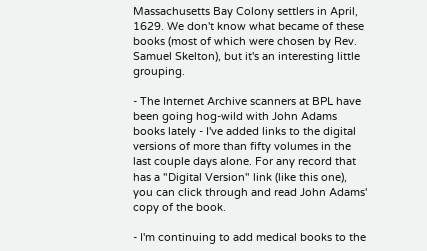Massachusetts Bay Colony settlers in April, 1629. We don't know what became of these books (most of which were chosen by Rev. Samuel Skelton), but it's an interesting little grouping.

- The Internet Archive scanners at BPL have been going hog-wild with John Adams books lately - I've added links to the digital versions of more than fifty volumes in the last couple days alone. For any record that has a "Digital Version" link (like this one), you can click through and read John Adams' copy of the book.

- I'm continuing to add medical books to the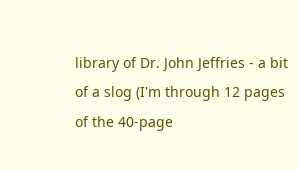library of Dr. John Jeffries - a bit of a slog (I'm through 12 pages of the 40-page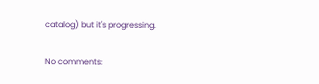catalog) but it's progressing.

No comments: